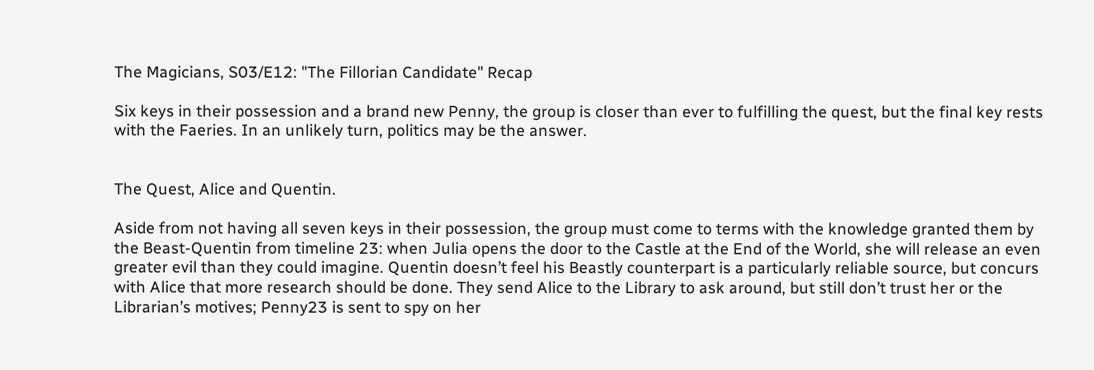The Magicians, S03/E12: "The Fillorian Candidate" Recap

Six keys in their possession and a brand new Penny, the group is closer than ever to fulfilling the quest, but the final key rests with the Faeries. In an unlikely turn, politics may be the answer.


The Quest, Alice and Quentin.

Aside from not having all seven keys in their possession, the group must come to terms with the knowledge granted them by the Beast-Quentin from timeline 23: when Julia opens the door to the Castle at the End of the World, she will release an even greater evil than they could imagine. Quentin doesn’t feel his Beastly counterpart is a particularly reliable source, but concurs with Alice that more research should be done. They send Alice to the Library to ask around, but still don’t trust her or the Librarian’s motives; Penny23 is sent to spy on her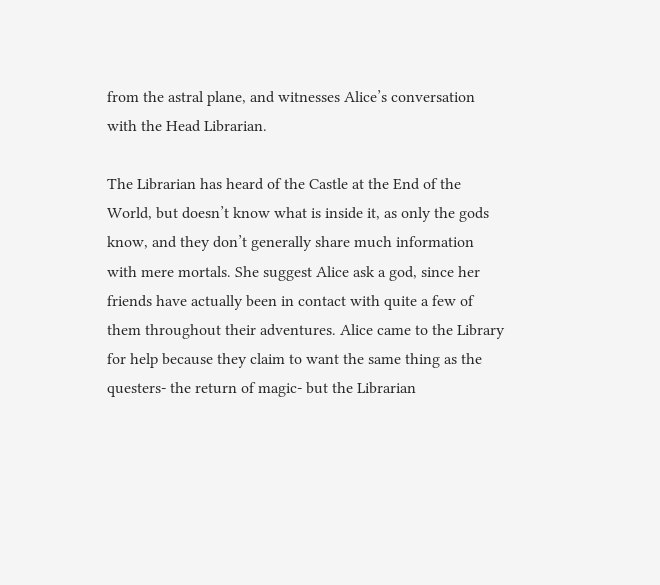from the astral plane, and witnesses Alice’s conversation with the Head Librarian.

The Librarian has heard of the Castle at the End of the World, but doesn’t know what is inside it, as only the gods know, and they don’t generally share much information with mere mortals. She suggest Alice ask a god, since her friends have actually been in contact with quite a few of them throughout their adventures. Alice came to the Library for help because they claim to want the same thing as the questers- the return of magic- but the Librarian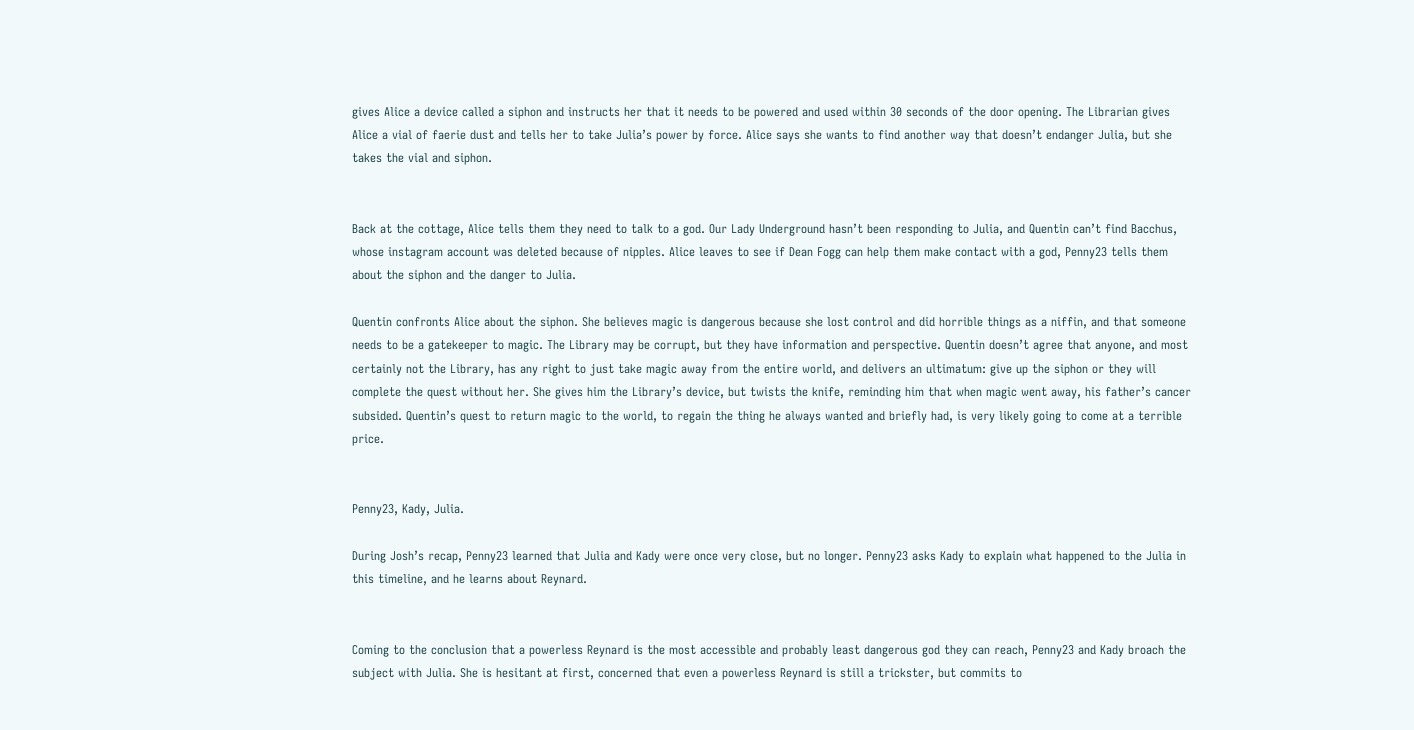gives Alice a device called a siphon and instructs her that it needs to be powered and used within 30 seconds of the door opening. The Librarian gives Alice a vial of faerie dust and tells her to take Julia’s power by force. Alice says she wants to find another way that doesn’t endanger Julia, but she takes the vial and siphon.


Back at the cottage, Alice tells them they need to talk to a god. Our Lady Underground hasn’t been responding to Julia, and Quentin can’t find Bacchus, whose instagram account was deleted because of nipples. Alice leaves to see if Dean Fogg can help them make contact with a god, Penny23 tells them about the siphon and the danger to Julia.

Quentin confronts Alice about the siphon. She believes magic is dangerous because she lost control and did horrible things as a niffin, and that someone needs to be a gatekeeper to magic. The Library may be corrupt, but they have information and perspective. Quentin doesn’t agree that anyone, and most certainly not the Library, has any right to just take magic away from the entire world, and delivers an ultimatum: give up the siphon or they will complete the quest without her. She gives him the Library’s device, but twists the knife, reminding him that when magic went away, his father’s cancer subsided. Quentin’s quest to return magic to the world, to regain the thing he always wanted and briefly had, is very likely going to come at a terrible price.


Penny23, Kady, Julia.

During Josh’s recap, Penny23 learned that Julia and Kady were once very close, but no longer. Penny23 asks Kady to explain what happened to the Julia in this timeline, and he learns about Reynard.


Coming to the conclusion that a powerless Reynard is the most accessible and probably least dangerous god they can reach, Penny23 and Kady broach the subject with Julia. She is hesitant at first, concerned that even a powerless Reynard is still a trickster, but commits to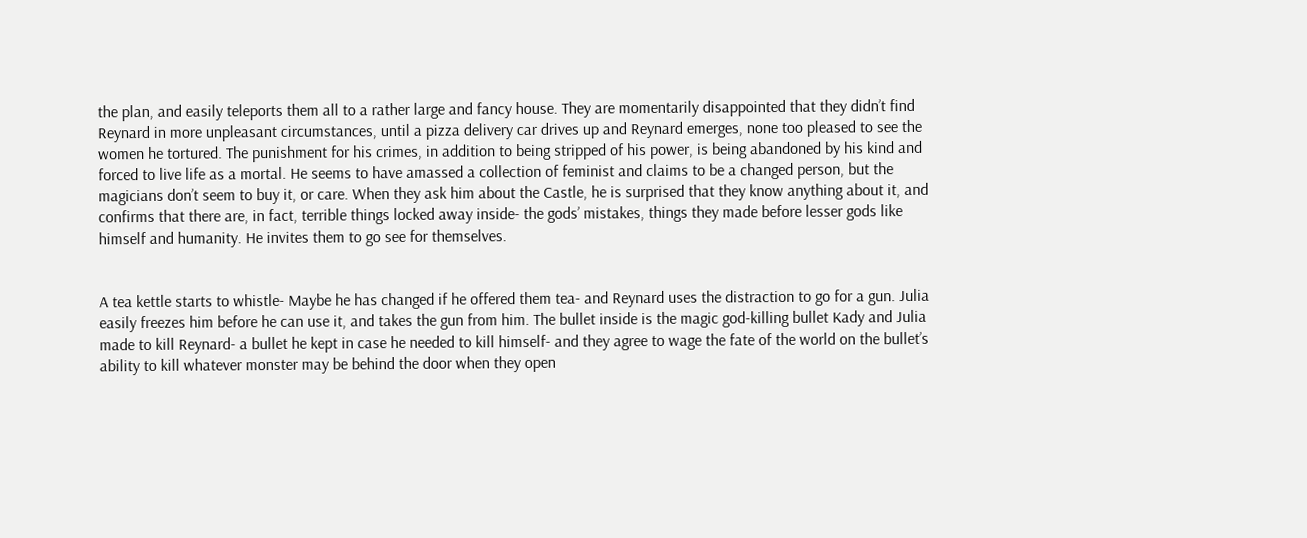the plan, and easily teleports them all to a rather large and fancy house. They are momentarily disappointed that they didn’t find Reynard in more unpleasant circumstances, until a pizza delivery car drives up and Reynard emerges, none too pleased to see the women he tortured. The punishment for his crimes, in addition to being stripped of his power, is being abandoned by his kind and forced to live life as a mortal. He seems to have amassed a collection of feminist and claims to be a changed person, but the magicians don’t seem to buy it, or care. When they ask him about the Castle, he is surprised that they know anything about it, and confirms that there are, in fact, terrible things locked away inside- the gods’ mistakes, things they made before lesser gods like himself and humanity. He invites them to go see for themselves.


A tea kettle starts to whistle- Maybe he has changed if he offered them tea- and Reynard uses the distraction to go for a gun. Julia easily freezes him before he can use it, and takes the gun from him. The bullet inside is the magic god-killing bullet Kady and Julia made to kill Reynard- a bullet he kept in case he needed to kill himself- and they agree to wage the fate of the world on the bullet’s ability to kill whatever monster may be behind the door when they open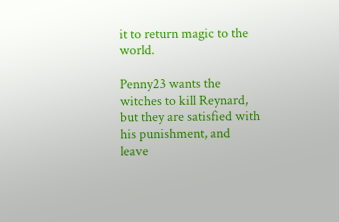it to return magic to the world.

Penny23 wants the witches to kill Reynard, but they are satisfied with his punishment, and leave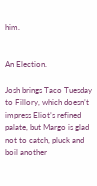him.


An Election.

Josh brings Taco Tuesday to Fillory, which doesn’t impress Eliot’s refined palate, but Margo is glad not to catch, pluck and boil another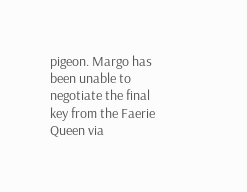pigeon. Margo has been unable to negotiate the final key from the Faerie Queen via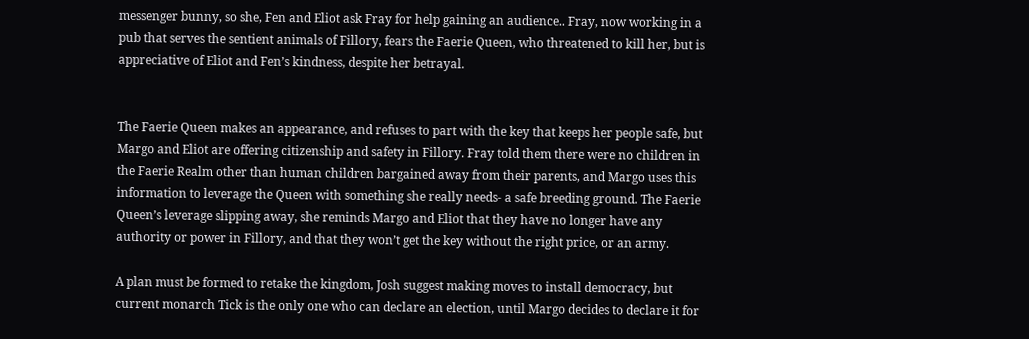messenger bunny, so she, Fen and Eliot ask Fray for help gaining an audience.. Fray, now working in a pub that serves the sentient animals of Fillory, fears the Faerie Queen, who threatened to kill her, but is appreciative of Eliot and Fen’s kindness, despite her betrayal.


The Faerie Queen makes an appearance, and refuses to part with the key that keeps her people safe, but Margo and Eliot are offering citizenship and safety in Fillory. Fray told them there were no children in the Faerie Realm other than human children bargained away from their parents, and Margo uses this information to leverage the Queen with something she really needs- a safe breeding ground. The Faerie Queen’s leverage slipping away, she reminds Margo and Eliot that they have no longer have any authority or power in Fillory, and that they won’t get the key without the right price, or an army.

A plan must be formed to retake the kingdom, Josh suggest making moves to install democracy, but current monarch Tick is the only one who can declare an election, until Margo decides to declare it for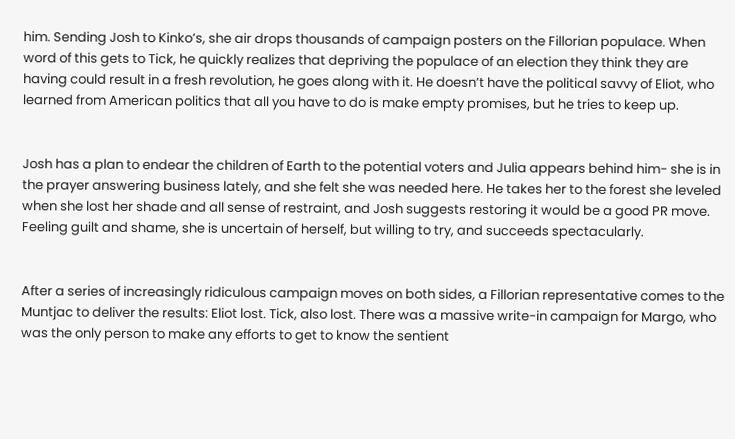him. Sending Josh to Kinko’s, she air drops thousands of campaign posters on the Fillorian populace. When word of this gets to Tick, he quickly realizes that depriving the populace of an election they think they are having could result in a fresh revolution, he goes along with it. He doesn’t have the political savvy of Eliot, who learned from American politics that all you have to do is make empty promises, but he tries to keep up.


Josh has a plan to endear the children of Earth to the potential voters and Julia appears behind him- she is in the prayer answering business lately, and she felt she was needed here. He takes her to the forest she leveled when she lost her shade and all sense of restraint, and Josh suggests restoring it would be a good PR move. Feeling guilt and shame, she is uncertain of herself, but willing to try, and succeeds spectacularly.


After a series of increasingly ridiculous campaign moves on both sides, a Fillorian representative comes to the Muntjac to deliver the results: Eliot lost. Tick, also lost. There was a massive write-in campaign for Margo, who was the only person to make any efforts to get to know the sentient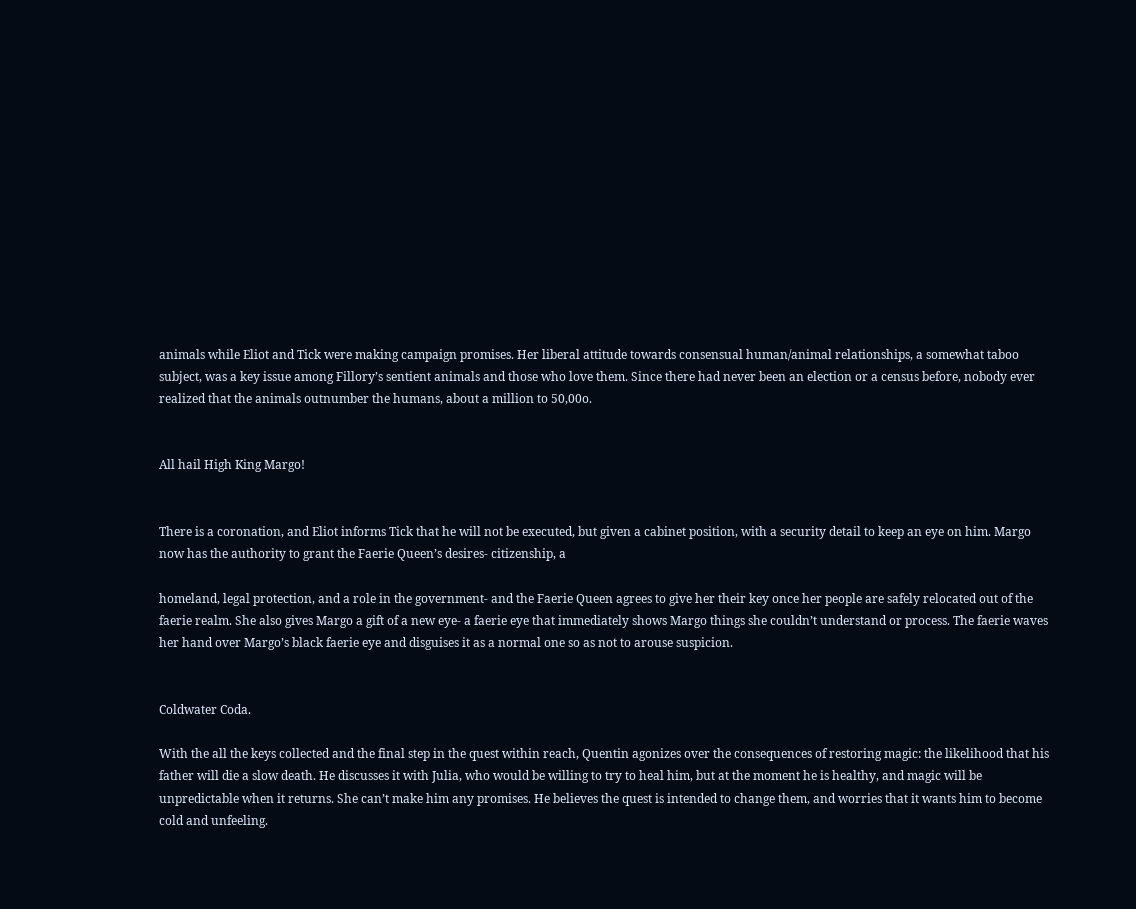animals while Eliot and Tick were making campaign promises. Her liberal attitude towards consensual human/animal relationships, a somewhat taboo subject, was a key issue among Fillory’s sentient animals and those who love them. Since there had never been an election or a census before, nobody ever realized that the animals outnumber the humans, about a million to 50,00o.


All hail High King Margo!


There is a coronation, and Eliot informs Tick that he will not be executed, but given a cabinet position, with a security detail to keep an eye on him. Margo now has the authority to grant the Faerie Queen’s desires- citizenship, a

homeland, legal protection, and a role in the government- and the Faerie Queen agrees to give her their key once her people are safely relocated out of the faerie realm. She also gives Margo a gift of a new eye- a faerie eye that immediately shows Margo things she couldn’t understand or process. The faerie waves her hand over Margo’s black faerie eye and disguises it as a normal one so as not to arouse suspicion.


Coldwater Coda.

With the all the keys collected and the final step in the quest within reach, Quentin agonizes over the consequences of restoring magic: the likelihood that his father will die a slow death. He discusses it with Julia, who would be willing to try to heal him, but at the moment he is healthy, and magic will be unpredictable when it returns. She can’t make him any promises. He believes the quest is intended to change them, and worries that it wants him to become cold and unfeeling.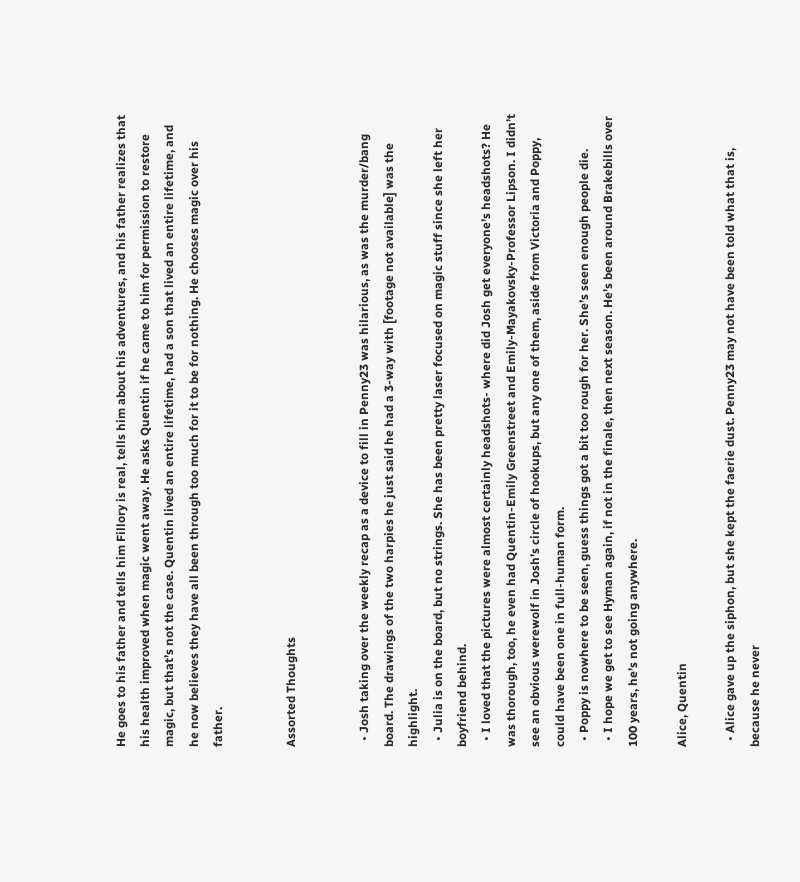He goes to his father and tells him Fillory is real, tells him about his adventures, and his father realizes that his health improved when magic went away. He asks Quentin if he came to him for permission to restore magic, but that’s not the case. Quentin lived an entire lifetime, had a son that lived an entire lifetime, and he now believes they have all been through too much for it to be for nothing. He chooses magic over his father.


Assorted Thoughts


  • Josh taking over the weekly recap as a device to fill in Penny23 was hilarious, as was the murder/bang board. The drawings of the two harpies he just said he had a 3-way with [footage not available] was the highlight.
  • Julia is on the board, but no strings. She has been pretty laser focused on magic stuff since she left her boyfriend behind.
  • I loved that the pictures were almost certainly headshots- where did Josh get everyone’s headshots? He was thorough, too, he even had Quentin-Emily Greenstreet and Emily-Mayakovsky-Professor Lipson. I didn’t see an obvious werewolf in Josh’s circle of hookups, but any one of them, aside from Victoria and Poppy, could have been one in full-human form.
  • Poppy is nowhere to be seen, guess things got a bit too rough for her. She’s seen enough people die.
  • I hope we get to see Hyman again, if not in the finale, then next season. He’s been around Brakebills over 100 years, he’s not going anywhere.

Alice, Quentin

  • Alice gave up the siphon, but she kept the faerie dust. Penny23 may not have been told what that is, because he never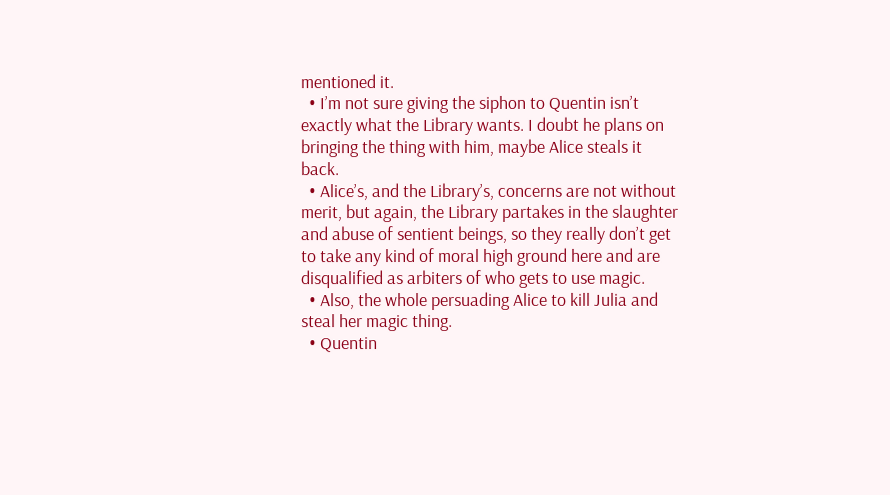mentioned it.
  • I’m not sure giving the siphon to Quentin isn’t exactly what the Library wants. I doubt he plans on bringing the thing with him, maybe Alice steals it back.
  • Alice’s, and the Library’s, concerns are not without merit, but again, the Library partakes in the slaughter and abuse of sentient beings, so they really don’t get to take any kind of moral high ground here and are disqualified as arbiters of who gets to use magic.
  • Also, the whole persuading Alice to kill Julia and steal her magic thing.
  • Quentin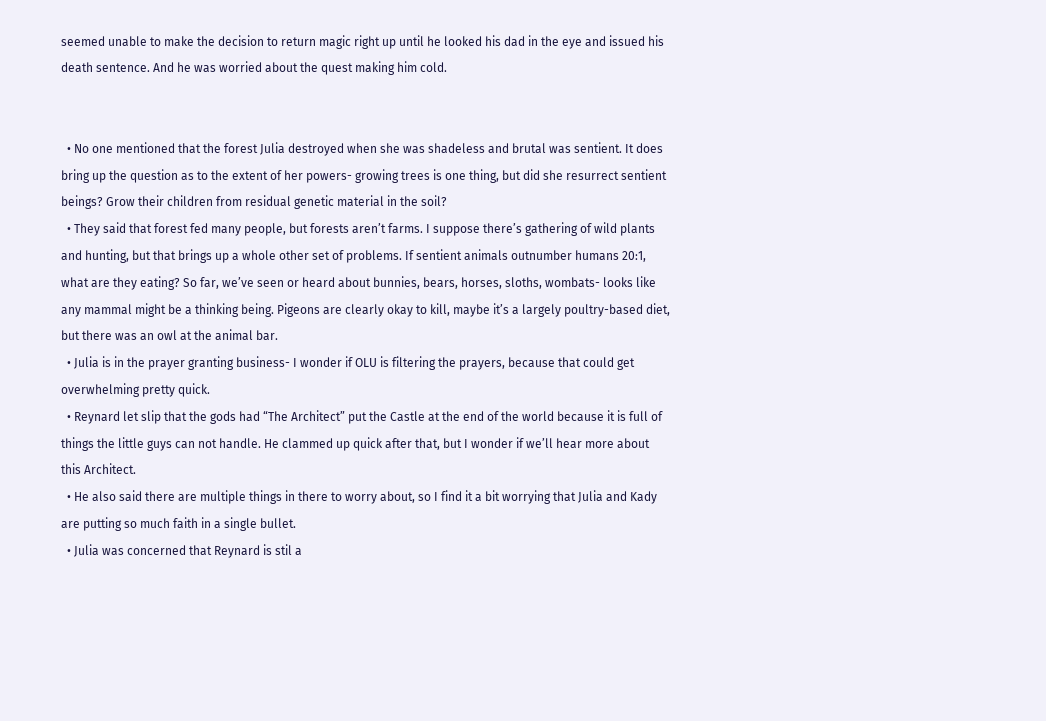seemed unable to make the decision to return magic right up until he looked his dad in the eye and issued his death sentence. And he was worried about the quest making him cold.


  • No one mentioned that the forest Julia destroyed when she was shadeless and brutal was sentient. It does bring up the question as to the extent of her powers- growing trees is one thing, but did she resurrect sentient beings? Grow their children from residual genetic material in the soil?
  • They said that forest fed many people, but forests aren’t farms. I suppose there’s gathering of wild plants and hunting, but that brings up a whole other set of problems. If sentient animals outnumber humans 20:1, what are they eating? So far, we’ve seen or heard about bunnies, bears, horses, sloths, wombats- looks like any mammal might be a thinking being. Pigeons are clearly okay to kill, maybe it’s a largely poultry-based diet, but there was an owl at the animal bar.
  • Julia is in the prayer granting business- I wonder if OLU is filtering the prayers, because that could get overwhelming pretty quick.
  • Reynard let slip that the gods had “The Architect” put the Castle at the end of the world because it is full of things the little guys can not handle. He clammed up quick after that, but I wonder if we’ll hear more about this Architect.
  • He also said there are multiple things in there to worry about, so I find it a bit worrying that Julia and Kady are putting so much faith in a single bullet.
  • Julia was concerned that Reynard is stil a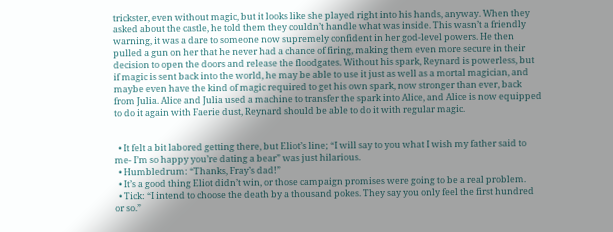trickster, even without magic, but it looks like she played right into his hands, anyway. When they asked about the castle, he told them they couldn’t handle what was inside. This wasn’t a friendly warning, it was a dare to someone now supremely confident in her god-level powers. He then pulled a gun on her that he never had a chance of firing, making them even more secure in their decision to open the doors and release the floodgates. Without his spark, Reynard is powerless, but if magic is sent back into the world, he may be able to use it just as well as a mortal magician, and maybe even have the kind of magic required to get his own spark, now stronger than ever, back from Julia. Alice and Julia used a machine to transfer the spark into Alice, and Alice is now equipped to do it again with Faerie dust, Reynard should be able to do it with regular magic.


  • It felt a bit labored getting there, but Eliot’s line; “I will say to you what I wish my father said to me- I’m so happy you’re dating a bear” was just hilarious.
  • Humbledrum: “Thanks, Fray’s dad!”
  • It’s a good thing Eliot didn’t win, or those campaign promises were going to be a real problem.
  • Tick: “I intend to choose the death by a thousand pokes. They say you only feel the first hundred or so.”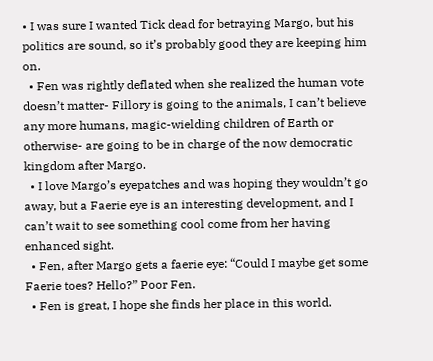• I was sure I wanted Tick dead for betraying Margo, but his politics are sound, so it’s probably good they are keeping him on.
  • Fen was rightly deflated when she realized the human vote doesn’t matter- Fillory is going to the animals, I can’t believe any more humans, magic-wielding children of Earth or otherwise- are going to be in charge of the now democratic kingdom after Margo.
  • I love Margo’s eyepatches and was hoping they wouldn’t go away, but a Faerie eye is an interesting development, and I can’t wait to see something cool come from her having enhanced sight.
  • Fen, after Margo gets a faerie eye: “Could I maybe get some Faerie toes? Hello?” Poor Fen.
  • Fen is great, I hope she finds her place in this world.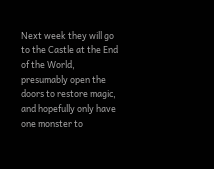Next week they will go to the Castle at the End of the World, presumably open the doors to restore magic, and hopefully only have one monster to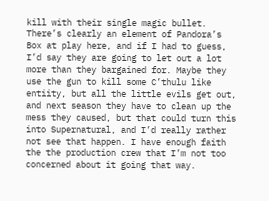kill with their single magic bullet. There’s clearly an element of Pandora’s Box at play here, and if I had to guess, I’d say they are going to let out a lot more than they bargained for. Maybe they use the gun to kill some C’thulu like entiity, but all the little evils get out, and next season they have to clean up the mess they caused, but that could turn this into Supernatural, and I’d really rather not see that happen. I have enough faith the the production crew that I’m not too concerned about it going that way.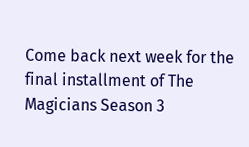Come back next week for the final installment of The Magicians Season 3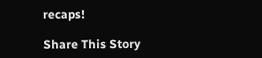recaps!

Share This Story